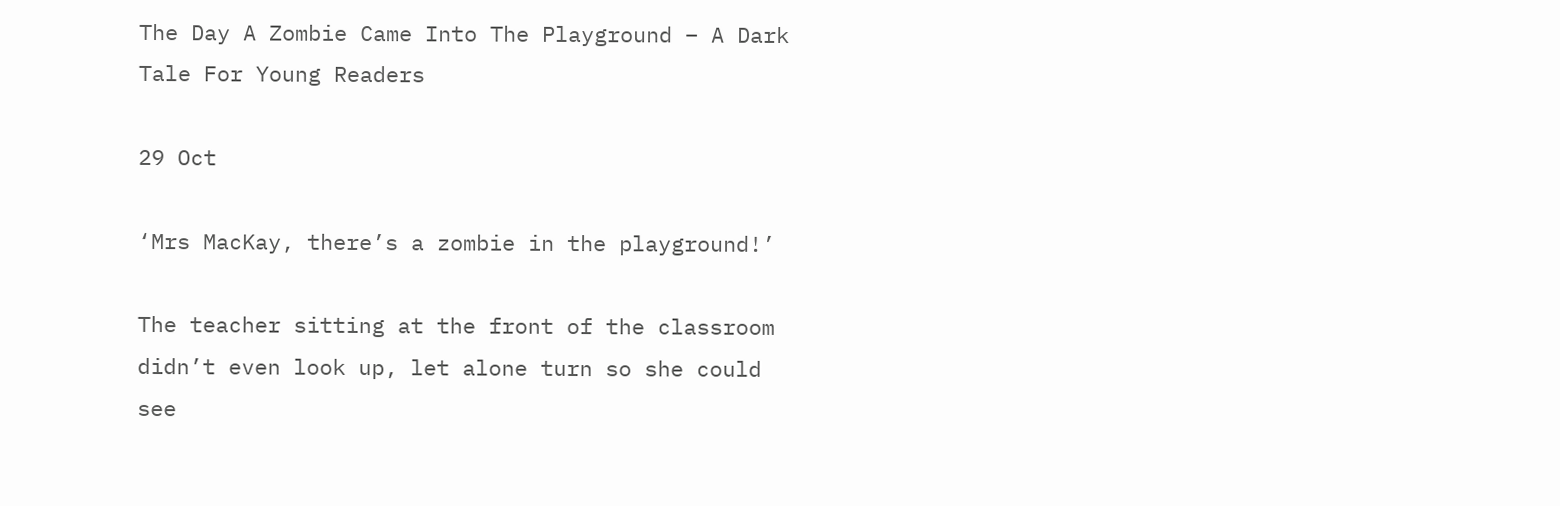The Day A Zombie Came Into The Playground – A Dark Tale For Young Readers

29 Oct

‘Mrs MacKay, there’s a zombie in the playground!’

The teacher sitting at the front of the classroom didn’t even look up, let alone turn so she could see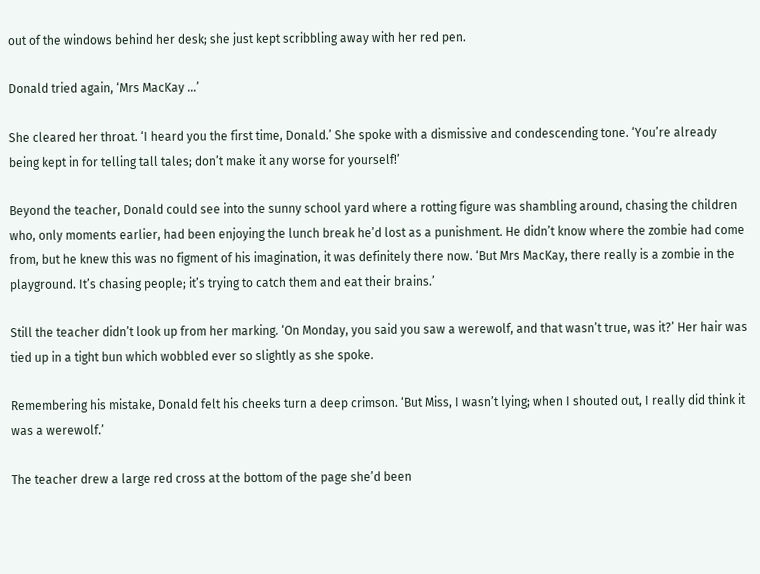out of the windows behind her desk; she just kept scribbling away with her red pen.

Donald tried again, ‘Mrs MacKay …’

She cleared her throat. ‘I heard you the first time, Donald.’ She spoke with a dismissive and condescending tone. ‘You’re already being kept in for telling tall tales; don’t make it any worse for yourself!’

Beyond the teacher, Donald could see into the sunny school yard where a rotting figure was shambling around, chasing the children who, only moments earlier, had been enjoying the lunch break he’d lost as a punishment. He didn’t know where the zombie had come from, but he knew this was no figment of his imagination, it was definitely there now. ‘But Mrs MacKay, there really is a zombie in the playground. It’s chasing people; it’s trying to catch them and eat their brains.’

Still the teacher didn’t look up from her marking. ‘On Monday, you said you saw a werewolf, and that wasn’t true, was it?’ Her hair was tied up in a tight bun which wobbled ever so slightly as she spoke.

Remembering his mistake, Donald felt his cheeks turn a deep crimson. ‘But Miss, I wasn’t lying; when I shouted out, I really did think it was a werewolf.’

The teacher drew a large red cross at the bottom of the page she’d been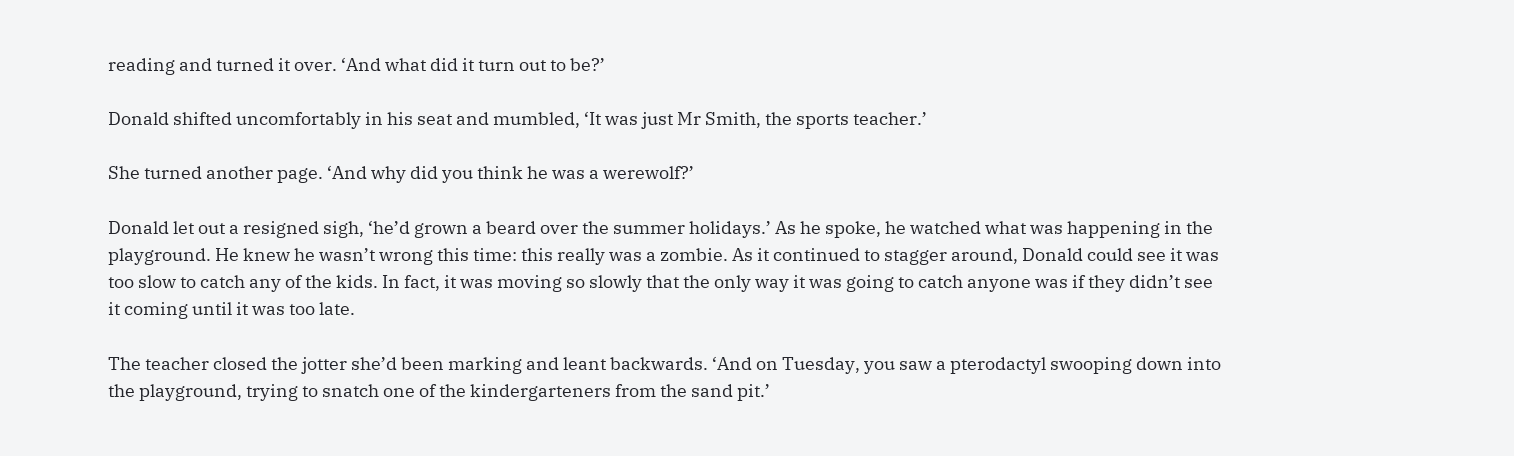reading and turned it over. ‘And what did it turn out to be?’

Donald shifted uncomfortably in his seat and mumbled, ‘It was just Mr Smith, the sports teacher.’

She turned another page. ‘And why did you think he was a werewolf?’

Donald let out a resigned sigh, ‘he’d grown a beard over the summer holidays.’ As he spoke, he watched what was happening in the playground. He knew he wasn’t wrong this time: this really was a zombie. As it continued to stagger around, Donald could see it was too slow to catch any of the kids. In fact, it was moving so slowly that the only way it was going to catch anyone was if they didn’t see it coming until it was too late.

The teacher closed the jotter she’d been marking and leant backwards. ‘And on Tuesday, you saw a pterodactyl swooping down into the playground, trying to snatch one of the kindergarteners from the sand pit.’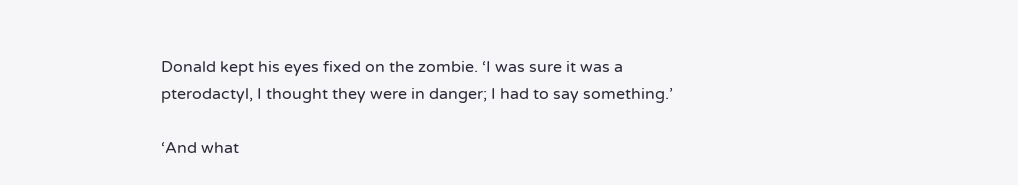Donald kept his eyes fixed on the zombie. ‘I was sure it was a pterodactyl, I thought they were in danger; I had to say something.’

‘And what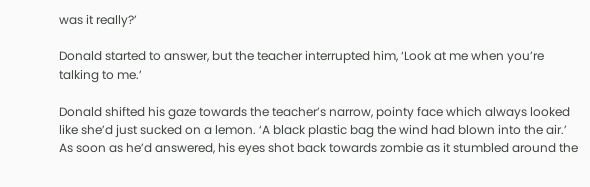was it really?’

Donald started to answer, but the teacher interrupted him, ‘Look at me when you’re talking to me.’

Donald shifted his gaze towards the teacher’s narrow, pointy face which always looked like she’d just sucked on a lemon. ‘A black plastic bag the wind had blown into the air.’ As soon as he’d answered, his eyes shot back towards zombie as it stumbled around the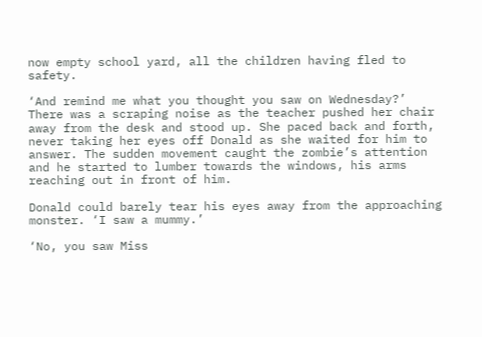now empty school yard, all the children having fled to safety.

‘And remind me what you thought you saw on Wednesday?’ There was a scraping noise as the teacher pushed her chair away from the desk and stood up. She paced back and forth, never taking her eyes off Donald as she waited for him to answer. The sudden movement caught the zombie’s attention and he started to lumber towards the windows, his arms reaching out in front of him.

Donald could barely tear his eyes away from the approaching monster. ‘I saw a mummy.’

‘No, you saw Miss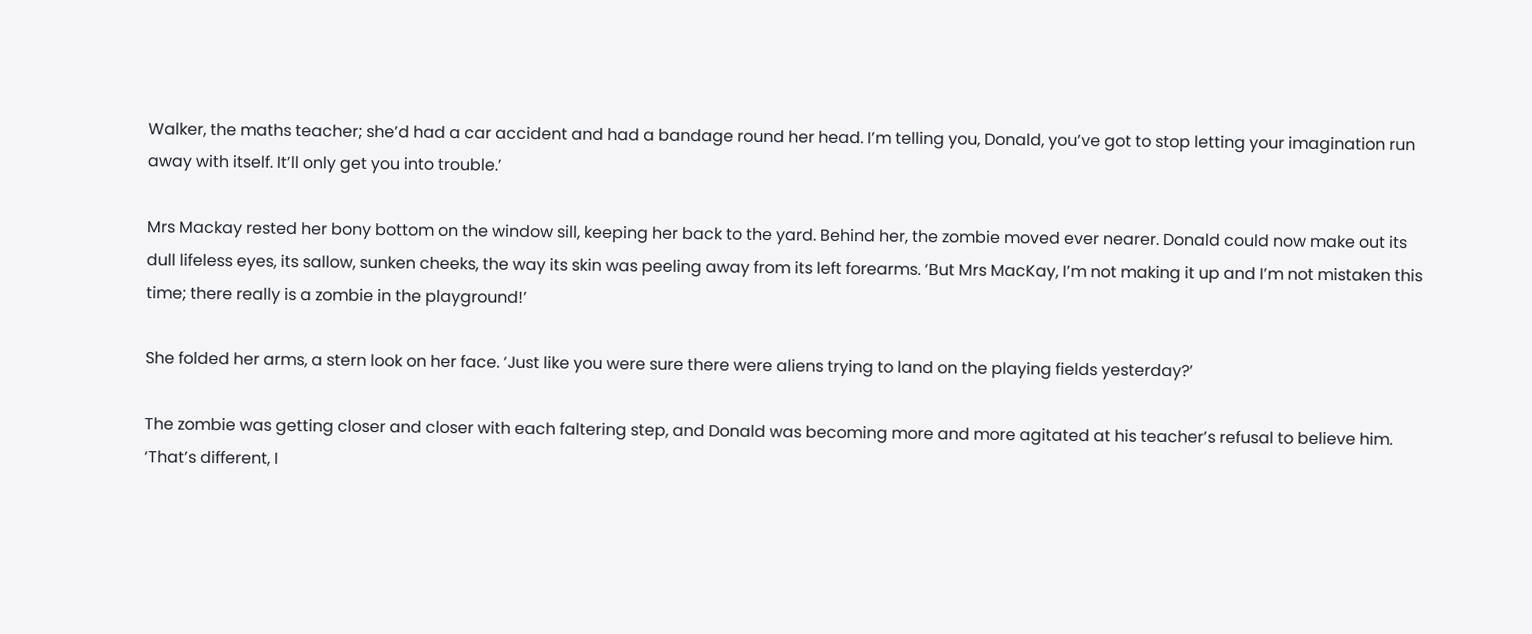Walker, the maths teacher; she’d had a car accident and had a bandage round her head. I’m telling you, Donald, you’ve got to stop letting your imagination run away with itself. It’ll only get you into trouble.’

Mrs Mackay rested her bony bottom on the window sill, keeping her back to the yard. Behind her, the zombie moved ever nearer. Donald could now make out its dull lifeless eyes, its sallow, sunken cheeks, the way its skin was peeling away from its left forearms. ‘But Mrs MacKay, I’m not making it up and I’m not mistaken this time; there really is a zombie in the playground!’

She folded her arms, a stern look on her face. ‘Just like you were sure there were aliens trying to land on the playing fields yesterday?’

The zombie was getting closer and closer with each faltering step, and Donald was becoming more and more agitated at his teacher’s refusal to believe him. ‘That’s different, I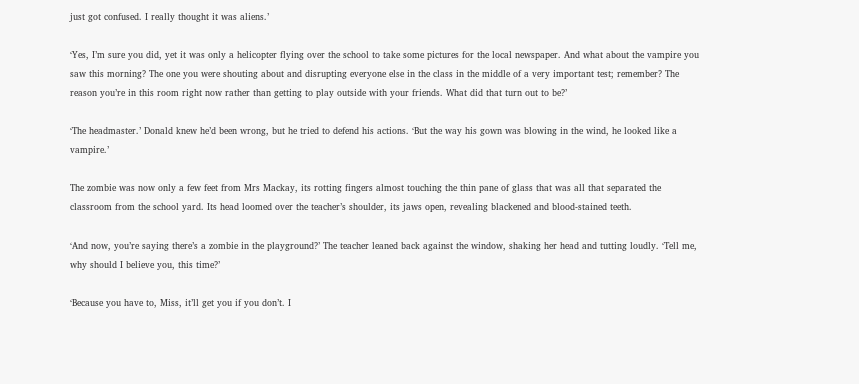just got confused. I really thought it was aliens.’

‘Yes, I’m sure you did, yet it was only a helicopter flying over the school to take some pictures for the local newspaper. And what about the vampire you saw this morning? The one you were shouting about and disrupting everyone else in the class in the middle of a very important test; remember? The reason you’re in this room right now rather than getting to play outside with your friends. What did that turn out to be?’

‘The headmaster.’ Donald knew he’d been wrong, but he tried to defend his actions. ‘But the way his gown was blowing in the wind, he looked like a vampire.’

The zombie was now only a few feet from Mrs Mackay, its rotting fingers almost touching the thin pane of glass that was all that separated the classroom from the school yard. Its head loomed over the teacher’s shoulder, its jaws open, revealing blackened and blood-stained teeth.

‘And now, you’re saying there’s a zombie in the playground?’ The teacher leaned back against the window, shaking her head and tutting loudly. ‘Tell me, why should I believe you, this time?’

‘Because you have to, Miss, it’ll get you if you don’t. I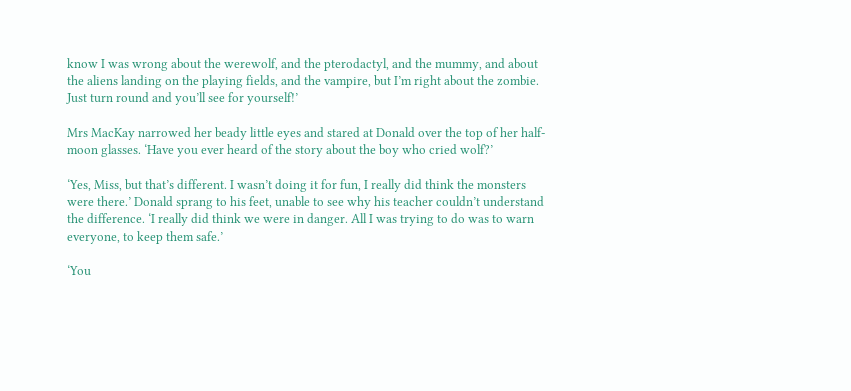know I was wrong about the werewolf, and the pterodactyl, and the mummy, and about the aliens landing on the playing fields, and the vampire, but I’m right about the zombie. Just turn round and you’ll see for yourself!’

Mrs MacKay narrowed her beady little eyes and stared at Donald over the top of her half-moon glasses. ‘Have you ever heard of the story about the boy who cried wolf?’

‘Yes, Miss, but that’s different. I wasn’t doing it for fun, I really did think the monsters were there.’ Donald sprang to his feet, unable to see why his teacher couldn’t understand the difference. ‘I really did think we were in danger. All I was trying to do was to warn everyone, to keep them safe.’

‘You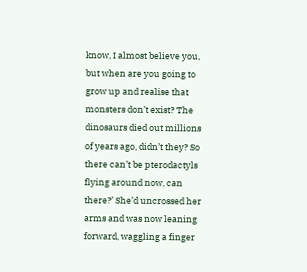know, I almost believe you, but when are you going to grow up and realise that monsters don’t exist? The dinosaurs died out millions of years ago, didn’t they? So there can’t be pterodactyls flying around now, can there?’ She’d uncrossed her arms and was now leaning forward, waggling a finger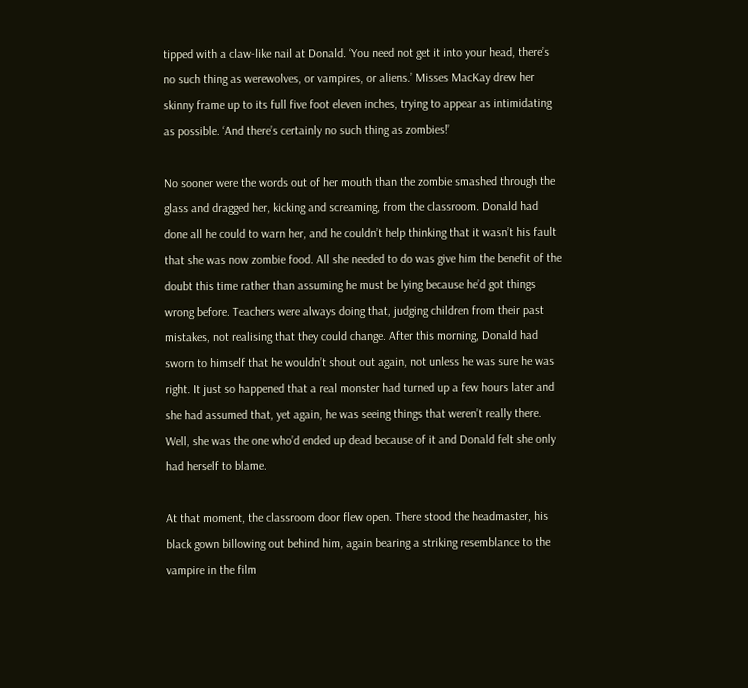tipped with a claw-like nail at Donald. ‘You need not get it into your head, there’s no such thing as werewolves, or vampires, or aliens.’ Misses MacKay drew her skinny frame up to its full five foot eleven inches, trying to appear as intimidating as possible. ‘And there’s certainly no such thing as zombies!’

No sooner were the words out of her mouth than the zombie smashed through the glass and dragged her, kicking and screaming, from the classroom. Donald had done all he could to warn her, and he couldn’t help thinking that it wasn’t his fault that she was now zombie food. All she needed to do was give him the benefit of the doubt this time rather than assuming he must be lying because he’d got things wrong before. Teachers were always doing that, judging children from their past mistakes, not realising that they could change. After this morning, Donald had sworn to himself that he wouldn’t shout out again, not unless he was sure he was right. It just so happened that a real monster had turned up a few hours later and she had assumed that, yet again, he was seeing things that weren’t really there. Well, she was the one who’d ended up dead because of it and Donald felt she only had herself to blame.

At that moment, the classroom door flew open. There stood the headmaster, his black gown billowing out behind him, again bearing a striking resemblance to the vampire in the film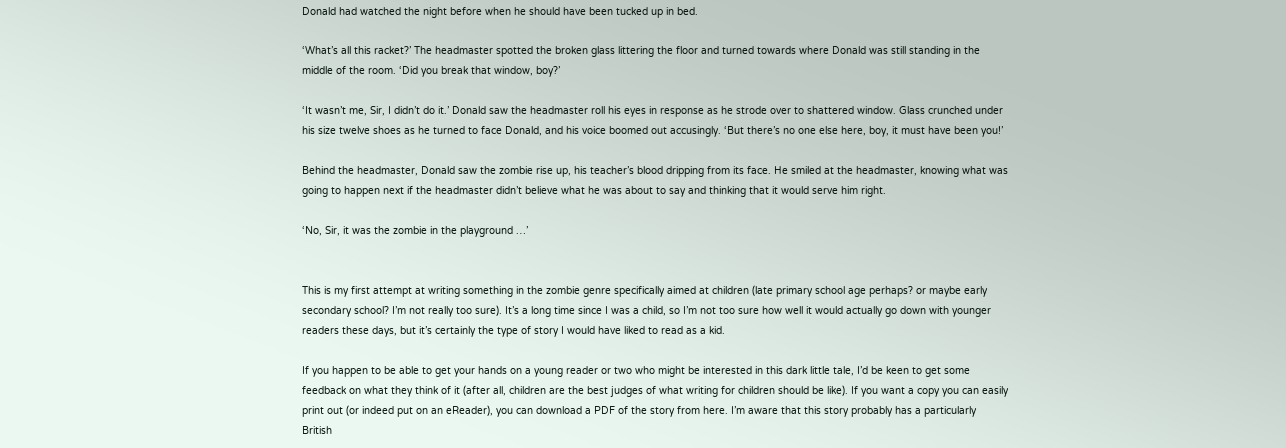Donald had watched the night before when he should have been tucked up in bed.

‘What’s all this racket?’ The headmaster spotted the broken glass littering the floor and turned towards where Donald was still standing in the middle of the room. ‘Did you break that window, boy?’

‘It wasn’t me, Sir, I didn’t do it.’ Donald saw the headmaster roll his eyes in response as he strode over to shattered window. Glass crunched under his size twelve shoes as he turned to face Donald, and his voice boomed out accusingly. ‘But there’s no one else here, boy, it must have been you!’

Behind the headmaster, Donald saw the zombie rise up, his teacher’s blood dripping from its face. He smiled at the headmaster, knowing what was going to happen next if the headmaster didn’t believe what he was about to say and thinking that it would serve him right.

‘No, Sir, it was the zombie in the playground …’


This is my first attempt at writing something in the zombie genre specifically aimed at children (late primary school age perhaps? or maybe early secondary school? I’m not really too sure). It’s a long time since I was a child, so I’m not too sure how well it would actually go down with younger readers these days, but it’s certainly the type of story I would have liked to read as a kid.

If you happen to be able to get your hands on a young reader or two who might be interested in this dark little tale, I’d be keen to get some feedback on what they think of it (after all, children are the best judges of what writing for children should be like). If you want a copy you can easily print out (or indeed put on an eReader), you can download a PDF of the story from here. I’m aware that this story probably has a particularly British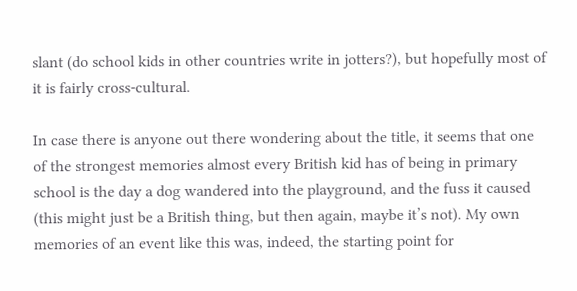slant (do school kids in other countries write in jotters?), but hopefully most of it is fairly cross-cultural.

In case there is anyone out there wondering about the title, it seems that one of the strongest memories almost every British kid has of being in primary school is the day a dog wandered into the playground, and the fuss it caused (this might just be a British thing, but then again, maybe it’s not). My own memories of an event like this was, indeed, the starting point for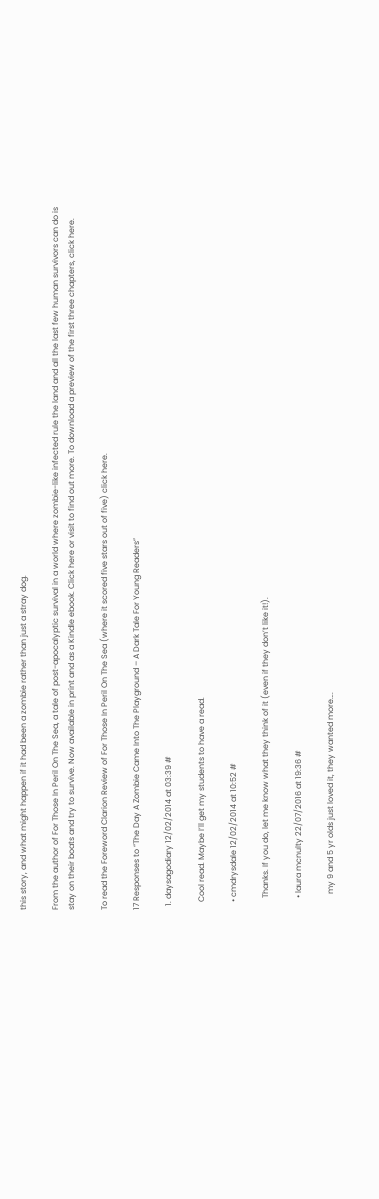this story, and what might happen if it had been a zombie rather than just a stray dog.

From the author of For Those In Peril On The Sea, a tale of post-apocalyptic survival in a world where zombie-like infected rule the land and all the last few human survivors can do is stay on their boats and try to survive. Now available in print and as a Kindle ebook. Click here or visit to find out more. To download a preview of the first three chapters, click here.

To read the Foreword Clarion Review of For Those In Peril On The Sea (where it scored five stars out of five) click here.

17 Responses to “The Day A Zombie Came Into The Playground – A Dark Tale For Young Readers”

  1. daysagodiary 12/02/2014 at 03:39 #

    Cool read. Maybe I’ll get my students to have a read.

    • cmdrysdale 12/02/2014 at 10:52 #

      Thanks. If you do, let me know what they think of it (even if they don’t like it!).

      • laura mcnulty 22/07/2016 at 19:36 #

        my 9 and 5 yr olds just loved it, they wanted more….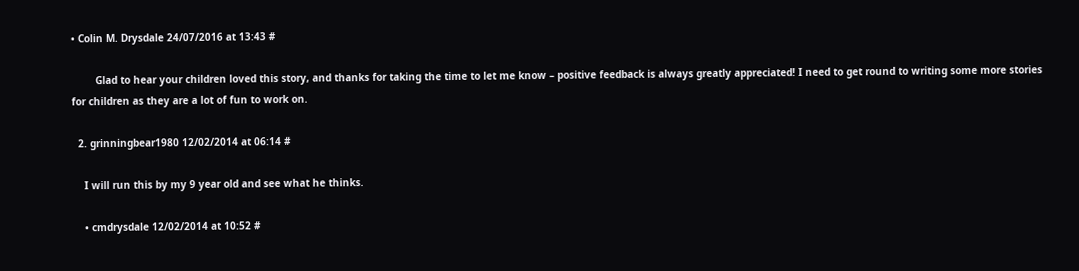• Colin M. Drysdale 24/07/2016 at 13:43 #

        Glad to hear your children loved this story, and thanks for taking the time to let me know – positive feedback is always greatly appreciated! I need to get round to writing some more stories for children as they are a lot of fun to work on.

  2. grinningbear1980 12/02/2014 at 06:14 #

    I will run this by my 9 year old and see what he thinks.

    • cmdrysdale 12/02/2014 at 10:52 #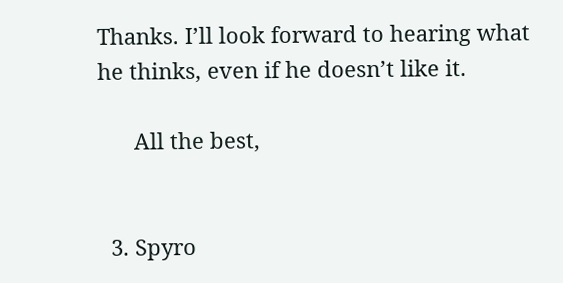Thanks. I’ll look forward to hearing what he thinks, even if he doesn’t like it.

      All the best,


  3. Spyro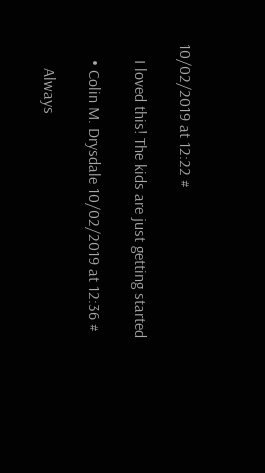10/02/2019 at 12:22 #

    I loved this! The kids are just getting started

    • Colin M. Drysdale 10/02/2019 at 12:36 #

      Always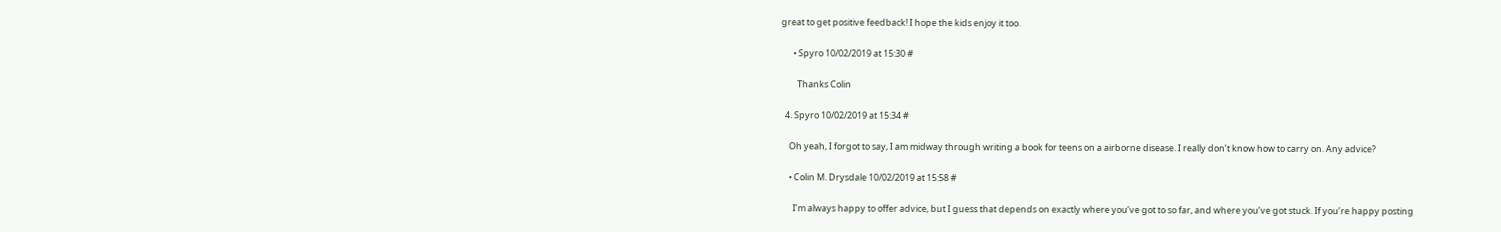great to get positive feedback! I hope the kids enjoy it too.

      • Spyro 10/02/2019 at 15:30 #

        Thanks Colin

  4. Spyro 10/02/2019 at 15:34 #

    Oh yeah, I forgot to say, I am midway through writing a book for teens on a airborne disease. I really don’t know how to carry on. Any advice?

    • Colin M. Drysdale 10/02/2019 at 15:58 #

      I’m always happy to offer advice, but I guess that depends on exactly where you’ve got to so far, and where you’ve got stuck. If you’re happy posting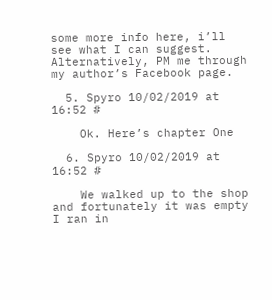some more info here, i’ll see what I can suggest. Alternatively, PM me through my author’s Facebook page.

  5. Spyro 10/02/2019 at 16:52 #

    Ok. Here’s chapter One

  6. Spyro 10/02/2019 at 16:52 #

    We walked up to the shop and fortunately it was empty I ran in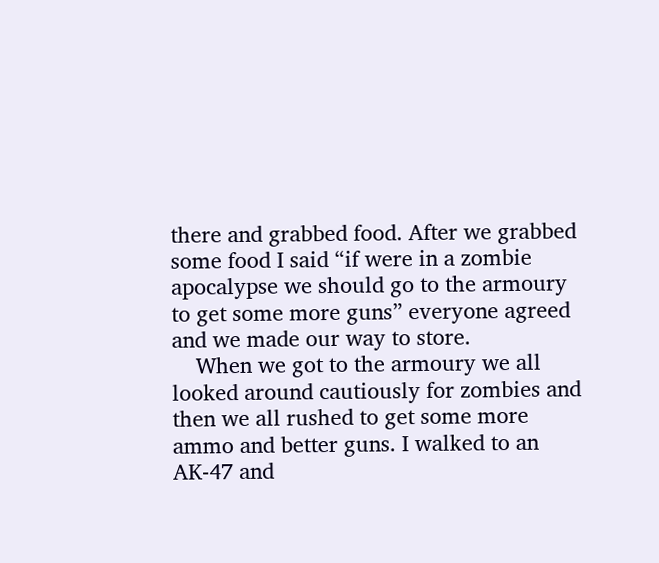there and grabbed food. After we grabbed some food I said “if were in a zombie apocalypse we should go to the armoury to get some more guns” everyone agreed and we made our way to store.
    When we got to the armoury we all looked around cautiously for zombies and then we all rushed to get some more ammo and better guns. I walked to an AK-47 and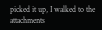picked it up, I walked to the attachments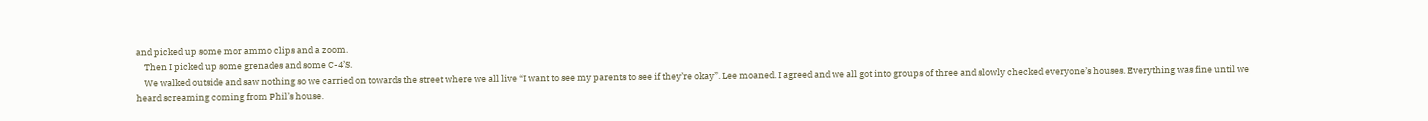and picked up some mor ammo clips and a zoom.
    Then I picked up some grenades and some C-4’S.
    We walked outside and saw nothing so we carried on towards the street where we all live “I want to see my parents to see if they’re okay”. Lee moaned. I agreed and we all got into groups of three and slowly checked everyone’s houses. Everything was fine until we heard screaming coming from Phil’s house.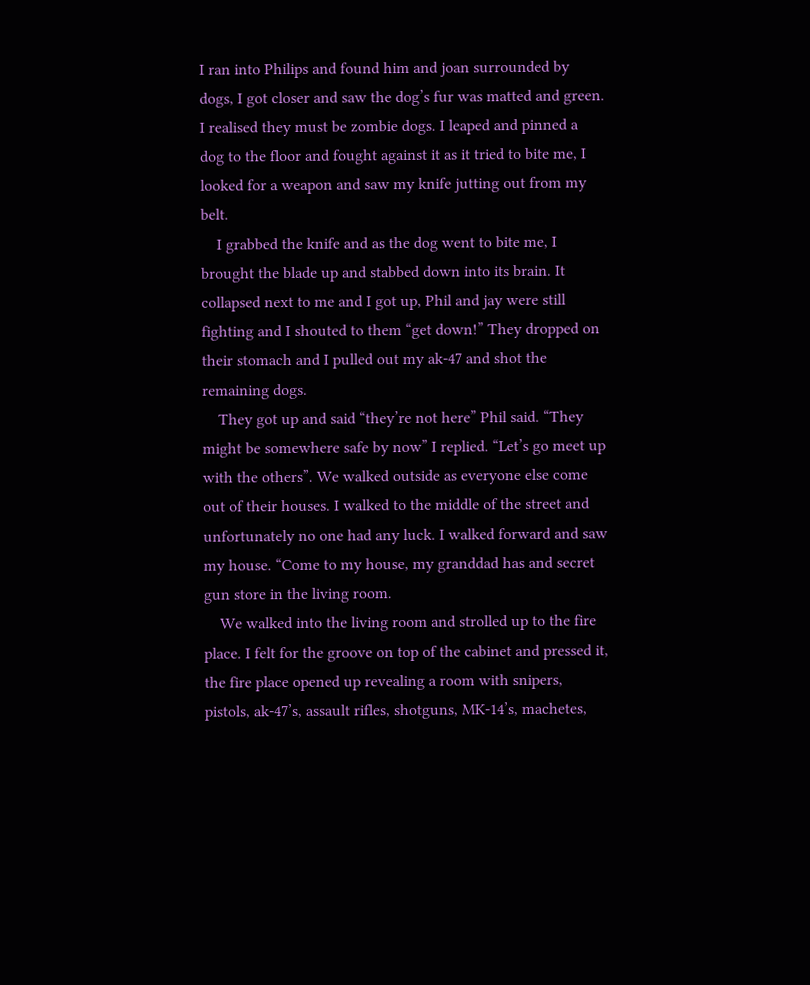I ran into Philips and found him and joan surrounded by dogs, I got closer and saw the dog’s fur was matted and green. I realised they must be zombie dogs. I leaped and pinned a dog to the floor and fought against it as it tried to bite me, I looked for a weapon and saw my knife jutting out from my belt.
    I grabbed the knife and as the dog went to bite me, I brought the blade up and stabbed down into its brain. It collapsed next to me and I got up, Phil and jay were still fighting and I shouted to them “get down!” They dropped on their stomach and I pulled out my ak-47 and shot the remaining dogs.
    They got up and said “they’re not here” Phil said. “They might be somewhere safe by now” I replied. “Let’s go meet up with the others”. We walked outside as everyone else come out of their houses. I walked to the middle of the street and unfortunately no one had any luck. I walked forward and saw my house. “Come to my house, my granddad has and secret gun store in the living room.
    We walked into the living room and strolled up to the fire place. I felt for the groove on top of the cabinet and pressed it, the fire place opened up revealing a room with snipers, pistols, ak-47’s, assault rifles, shotguns, MK-14’s, machetes,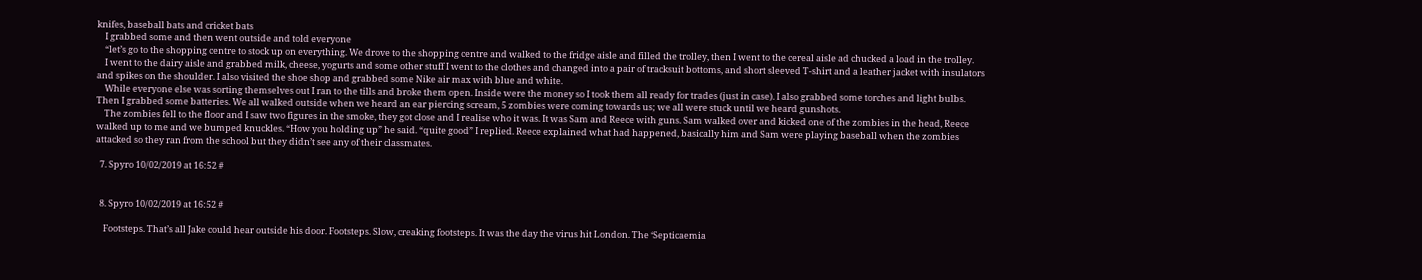knifes, baseball bats and cricket bats
    I grabbed some and then went outside and told everyone
    “let’s go to the shopping centre to stock up on everything. We drove to the shopping centre and walked to the fridge aisle and filled the trolley, then I went to the cereal aisle ad chucked a load in the trolley.
    I went to the dairy aisle and grabbed milk, cheese, yogurts and some other stuff I went to the clothes and changed into a pair of tracksuit bottoms, and short sleeved T-shirt and a leather jacket with insulators and spikes on the shoulder. I also visited the shoe shop and grabbed some Nike air max with blue and white.
    While everyone else was sorting themselves out I ran to the tills and broke them open. Inside were the money so I took them all ready for trades (just in case). I also grabbed some torches and light bulbs. Then I grabbed some batteries. We all walked outside when we heard an ear piercing scream, 5 zombies were coming towards us; we all were stuck until we heard gunshots.
    The zombies fell to the floor and I saw two figures in the smoke, they got close and I realise who it was. It was Sam and Reece with guns. Sam walked over and kicked one of the zombies in the head, Reece walked up to me and we bumped knuckles. “How you holding up” he said. “quite good” I replied. Reece explained what had happened, basically him and Sam were playing baseball when the zombies attacked so they ran from the school but they didn’t see any of their classmates.

  7. Spyro 10/02/2019 at 16:52 #


  8. Spyro 10/02/2019 at 16:52 #

    Footsteps. That’s all Jake could hear outside his door. Footsteps. Slow, creaking footsteps. It was the day the virus hit London. The ‘Septicaemia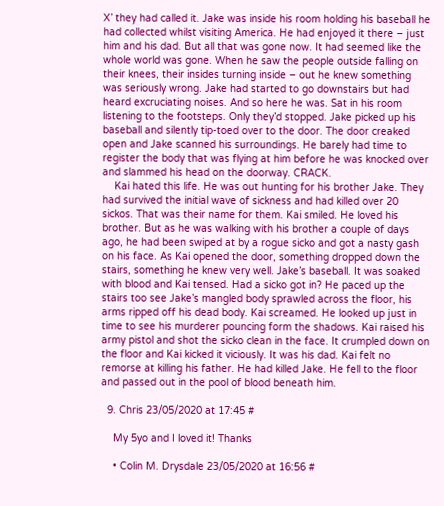X’ they had called it. Jake was inside his room holding his baseball he had collected whilst visiting America. He had enjoyed it there – just him and his dad. But all that was gone now. It had seemed like the whole world was gone. When he saw the people outside falling on their knees, their insides turning inside – out he knew something was seriously wrong. Jake had started to go downstairs but had heard excruciating noises. And so here he was. Sat in his room listening to the footsteps. Only they’d stopped. Jake picked up his baseball and silently tip-toed over to the door. The door creaked open and Jake scanned his surroundings. He barely had time to register the body that was flying at him before he was knocked over and slammed his head on the doorway. CRACK.
    Kai hated this life. He was out hunting for his brother Jake. They had survived the initial wave of sickness and had killed over 20 sickos. That was their name for them. Kai smiled. He loved his brother. But as he was walking with his brother a couple of days ago, he had been swiped at by a rogue sicko and got a nasty gash on his face. As Kai opened the door, something dropped down the stairs, something he knew very well. Jake’s baseball. It was soaked with blood and Kai tensed. Had a sicko got in? He paced up the stairs too see Jake’s mangled body sprawled across the floor, his arms ripped off his dead body. Kai screamed. He looked up just in time to see his murderer pouncing form the shadows. Kai raised his army pistol and shot the sicko clean in the face. It crumpled down on the floor and Kai kicked it viciously. It was his dad. Kai felt no remorse at killing his father. He had killed Jake. He fell to the floor and passed out in the pool of blood beneath him.

  9. Chris 23/05/2020 at 17:45 #

    My 5yo and I loved it! Thanks

    • Colin M. Drysdale 23/05/2020 at 16:56 #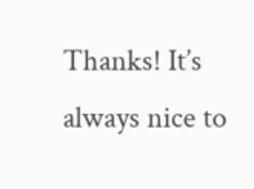Thanks! It’s always nice to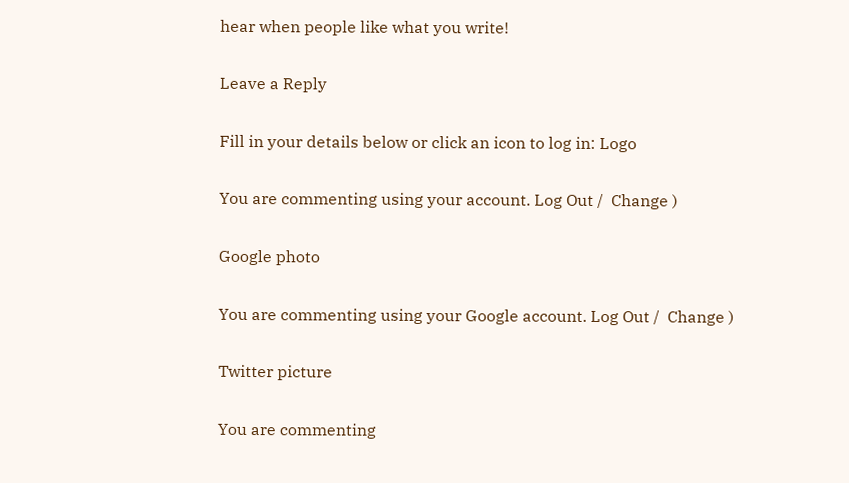hear when people like what you write!

Leave a Reply

Fill in your details below or click an icon to log in: Logo

You are commenting using your account. Log Out /  Change )

Google photo

You are commenting using your Google account. Log Out /  Change )

Twitter picture

You are commenting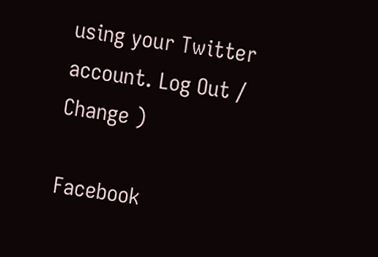using your Twitter account. Log Out /  Change )

Facebook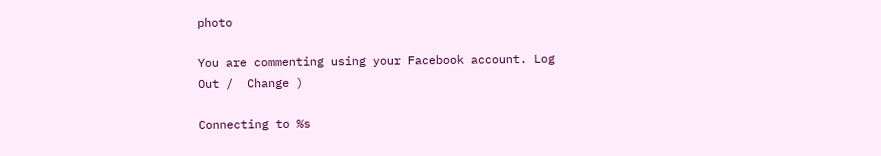photo

You are commenting using your Facebook account. Log Out /  Change )

Connecting to %s